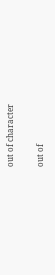out of character

out of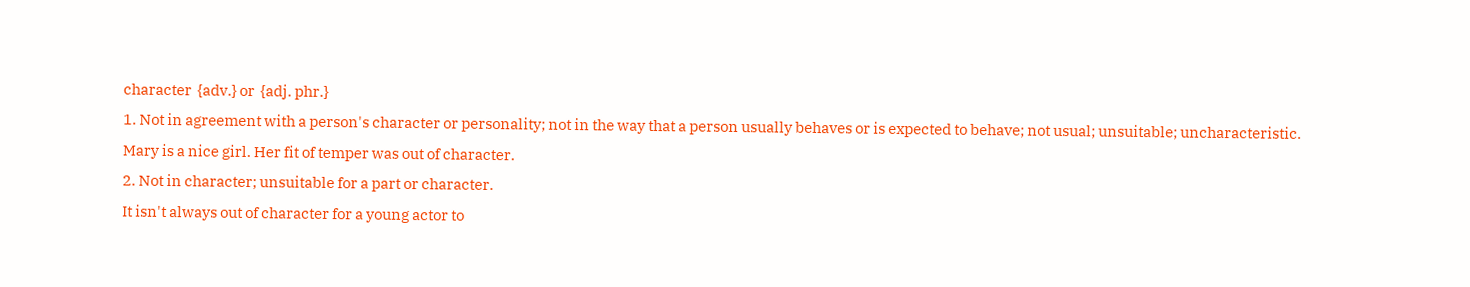character  {adv.} or  {adj. phr.}
1. Not in agreement with a person's character or personality; not in the way that a person usually behaves or is expected to behave; not usual; unsuitable; uncharacteristic.
Mary is a nice girl. Her fit of temper was out of character.
2. Not in character; unsuitable for a part or character.
It isn't always out of character for a young actor to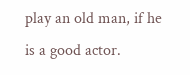play an old man, if he is a good actor.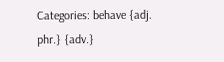Categories: behave {adj. phr.} {adv.}